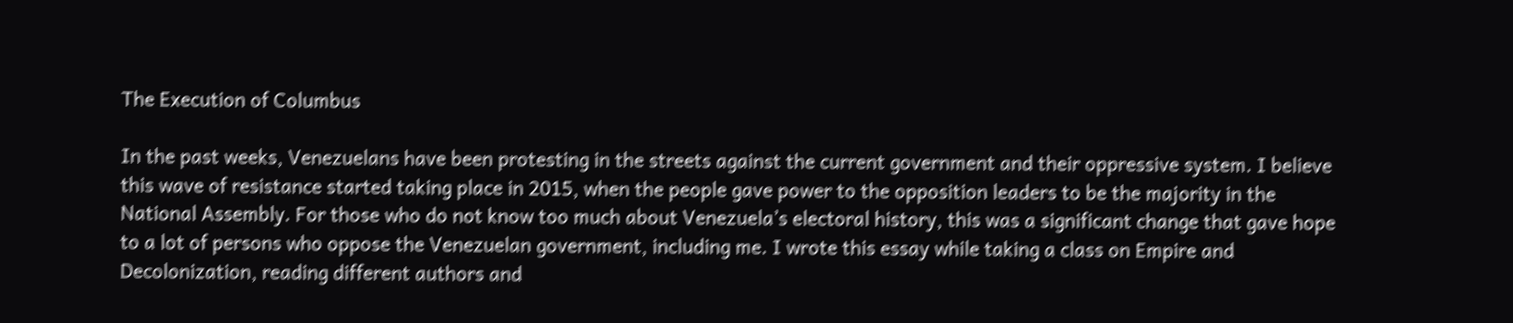The Execution of Columbus

In the past weeks, Venezuelans have been protesting in the streets against the current government and their oppressive system. I believe this wave of resistance started taking place in 2015, when the people gave power to the opposition leaders to be the majority in the National Assembly. For those who do not know too much about Venezuela’s electoral history, this was a significant change that gave hope to a lot of persons who oppose the Venezuelan government, including me. I wrote this essay while taking a class on Empire and Decolonization, reading different authors and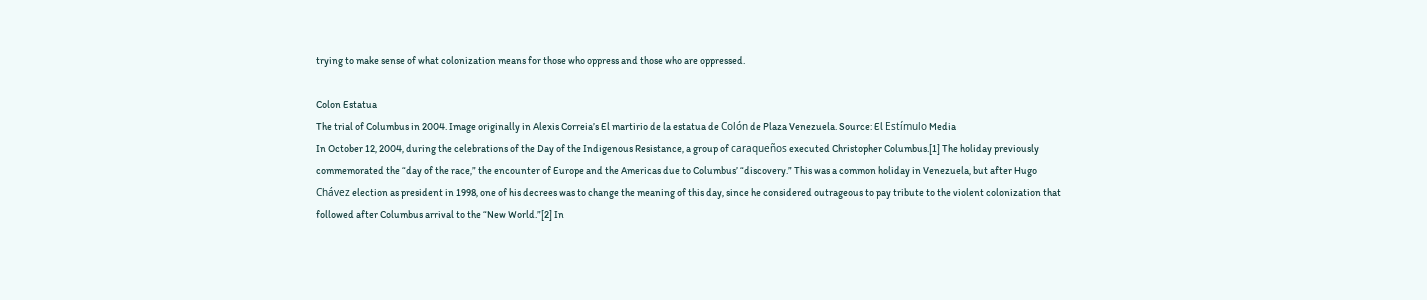trying to make sense of what colonization means for those who oppress and those who are oppressed.

Colon Estatua
The trial of Columbus in 2004. Image originally in Alexis Correia’s El martirio de la estatua de Colón de Plaza Venezuela. Source: El Estímulo Media
In October 12, 2004, during the celebrations of the Day of the Indigenous Resistance, a group of caraqueños executed Christopher Columbus.[1] The holiday previously commemorated the “day of the race,” the encounter of Europe and the Americas due to Columbus’ “discovery.” This was a common holiday in Venezuela, but after Hugo Chávez election as president in 1998, one of his decrees was to change the meaning of this day, since he considered outrageous to pay tribute to the violent colonization that followed after Columbus arrival to the “New World.”[2] In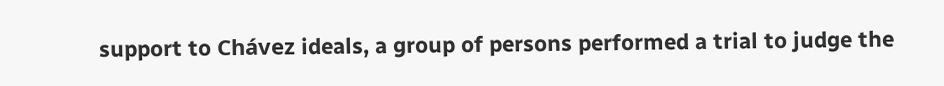support to Chávez ideals, a group of persons performed a trial to judge the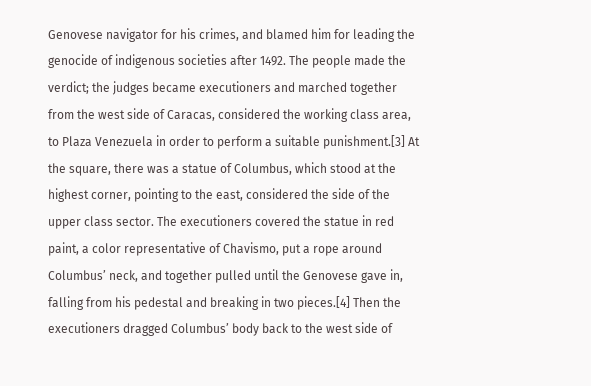Genovese navigator for his crimes, and blamed him for leading the genocide of indigenous societies after 1492. The people made the verdict; the judges became executioners and marched together from the west side of Caracas, considered the working class area, to Plaza Venezuela in order to perform a suitable punishment.[3] At the square, there was a statue of Columbus, which stood at the highest corner, pointing to the east, considered the side of the upper class sector. The executioners covered the statue in red paint, a color representative of Chavismo, put a rope around Columbus’ neck, and together pulled until the Genovese gave in, falling from his pedestal and breaking in two pieces.[4] Then the executioners dragged Columbus’ body back to the west side of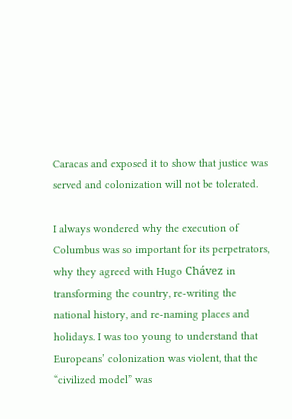Caracas and exposed it to show that justice was served and colonization will not be tolerated.

I always wondered why the execution of Columbus was so important for its perpetrators, why they agreed with Hugo Chávez in transforming the country, re-writing the national history, and re-naming places and holidays. I was too young to understand that Europeans’ colonization was violent, that the “civilized model” was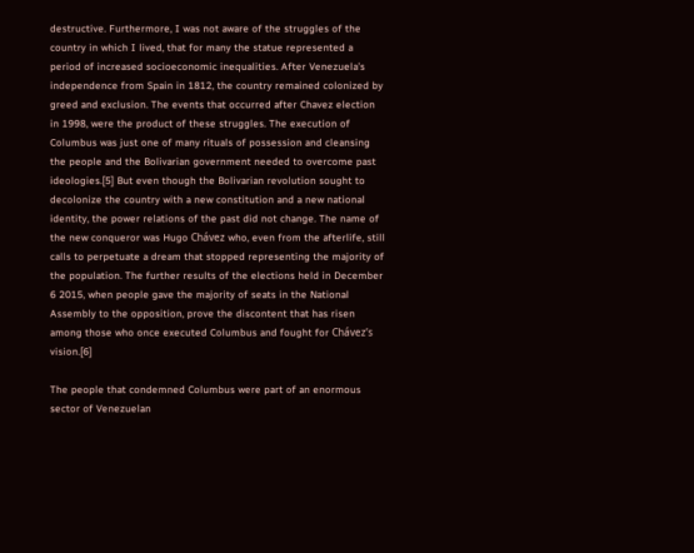destructive. Furthermore, I was not aware of the struggles of the country in which I lived, that for many the statue represented a period of increased socioeconomic inequalities. After Venezuela’s independence from Spain in 1812, the country remained colonized by greed and exclusion. The events that occurred after Chavez election in 1998, were the product of these struggles. The execution of Columbus was just one of many rituals of possession and cleansing the people and the Bolivarian government needed to overcome past ideologies.[5] But even though the Bolivarian revolution sought to decolonize the country with a new constitution and a new national identity, the power relations of the past did not change. The name of the new conqueror was Hugo Chávez who, even from the afterlife, still calls to perpetuate a dream that stopped representing the majority of the population. The further results of the elections held in December 6 2015, when people gave the majority of seats in the National Assembly to the opposition, prove the discontent that has risen among those who once executed Columbus and fought for Chávez’s vision.[6]

The people that condemned Columbus were part of an enormous sector of Venezuelan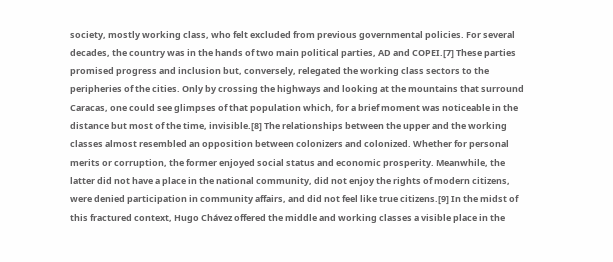society, mostly working class, who felt excluded from previous governmental policies. For several decades, the country was in the hands of two main political parties, AD and COPEI.[7] These parties promised progress and inclusion but, conversely, relegated the working class sectors to the peripheries of the cities. Only by crossing the highways and looking at the mountains that surround Caracas, one could see glimpses of that population which, for a brief moment was noticeable in the distance but most of the time, invisible.[8] The relationships between the upper and the working classes almost resembled an opposition between colonizers and colonized. Whether for personal merits or corruption, the former enjoyed social status and economic prosperity. Meanwhile, the latter did not have a place in the national community, did not enjoy the rights of modern citizens, were denied participation in community affairs, and did not feel like true citizens.[9] In the midst of this fractured context, Hugo Chávez offered the middle and working classes a visible place in the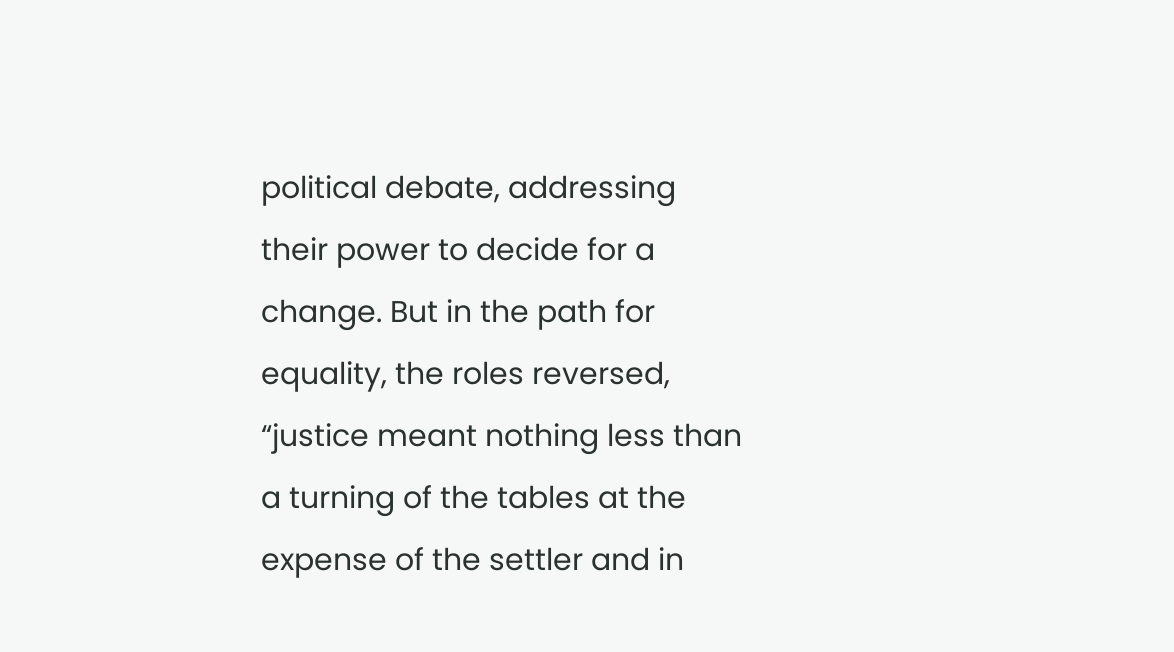political debate, addressing their power to decide for a change. But in the path for equality, the roles reversed, “justice meant nothing less than a turning of the tables at the expense of the settler and in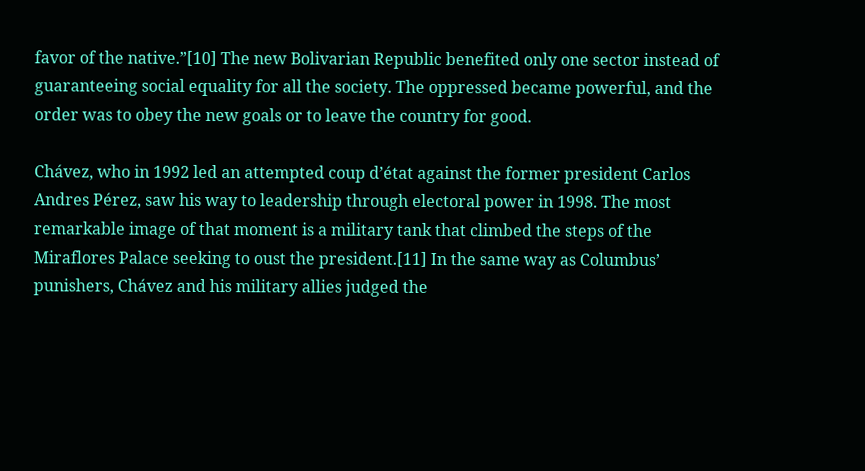favor of the native.”[10] The new Bolivarian Republic benefited only one sector instead of guaranteeing social equality for all the society. The oppressed became powerful, and the order was to obey the new goals or to leave the country for good.

Chávez, who in 1992 led an attempted coup d’état against the former president Carlos Andres Pérez, saw his way to leadership through electoral power in 1998. The most remarkable image of that moment is a military tank that climbed the steps of the Miraflores Palace seeking to oust the president.[11] In the same way as Columbus’ punishers, Chávez and his military allies judged the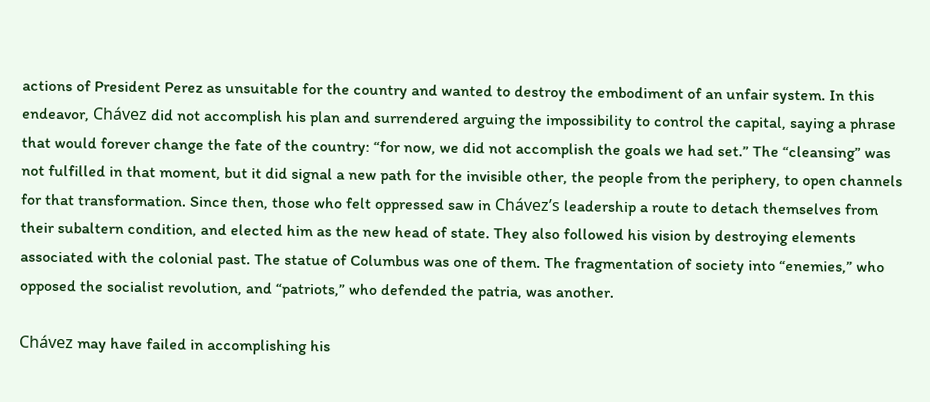actions of President Perez as unsuitable for the country and wanted to destroy the embodiment of an unfair system. In this endeavor, Chávez did not accomplish his plan and surrendered arguing the impossibility to control the capital, saying a phrase that would forever change the fate of the country: “for now, we did not accomplish the goals we had set.” The “cleansing” was not fulfilled in that moment, but it did signal a new path for the invisible other, the people from the periphery, to open channels for that transformation. Since then, those who felt oppressed saw in Chávez’s leadership a route to detach themselves from their subaltern condition, and elected him as the new head of state. They also followed his vision by destroying elements associated with the colonial past. The statue of Columbus was one of them. The fragmentation of society into “enemies,” who opposed the socialist revolution, and “patriots,” who defended the patria, was another.

Chávez may have failed in accomplishing his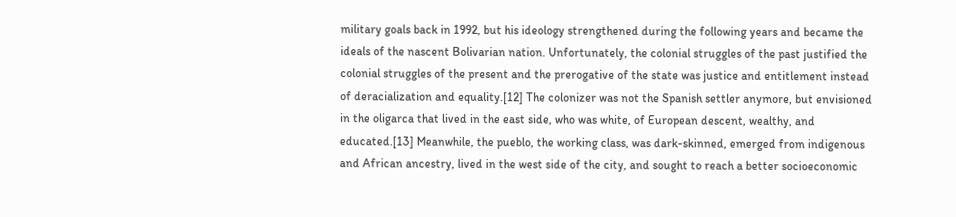military goals back in 1992, but his ideology strengthened during the following years and became the ideals of the nascent Bolivarian nation. Unfortunately, the colonial struggles of the past justified the colonial struggles of the present and the prerogative of the state was justice and entitlement instead of deracialization and equality.[12] The colonizer was not the Spanish settler anymore, but envisioned in the oligarca that lived in the east side, who was white, of European descent, wealthy, and educated.[13] Meanwhile, the pueblo, the working class, was dark-skinned, emerged from indigenous and African ancestry, lived in the west side of the city, and sought to reach a better socioeconomic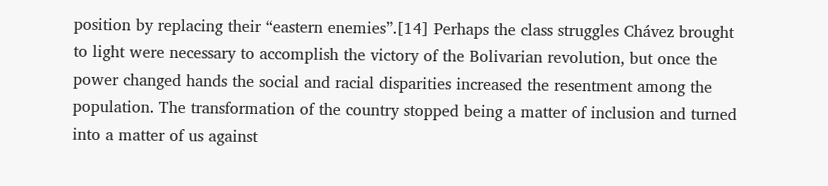position by replacing their “eastern enemies”.[14] Perhaps the class struggles Chávez brought to light were necessary to accomplish the victory of the Bolivarian revolution, but once the power changed hands the social and racial disparities increased the resentment among the population. The transformation of the country stopped being a matter of inclusion and turned into a matter of us against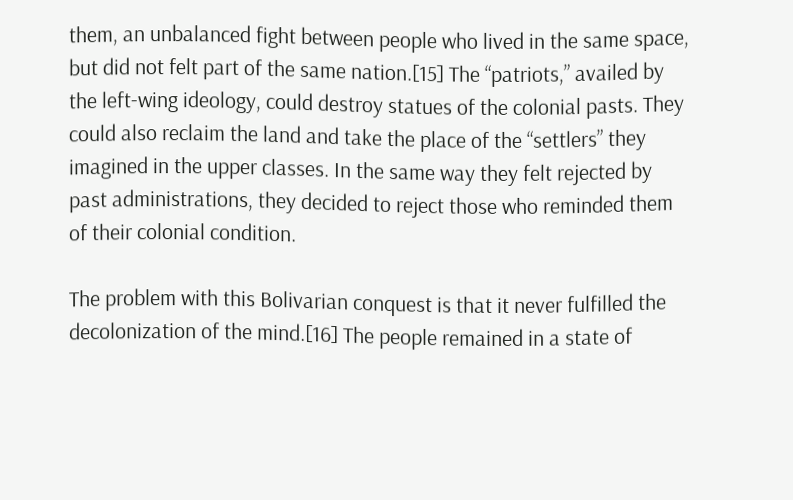them, an unbalanced fight between people who lived in the same space, but did not felt part of the same nation.[15] The “patriots,” availed by the left-wing ideology, could destroy statues of the colonial pasts. They could also reclaim the land and take the place of the “settlers” they imagined in the upper classes. In the same way they felt rejected by past administrations, they decided to reject those who reminded them of their colonial condition.

The problem with this Bolivarian conquest is that it never fulfilled the decolonization of the mind.[16] The people remained in a state of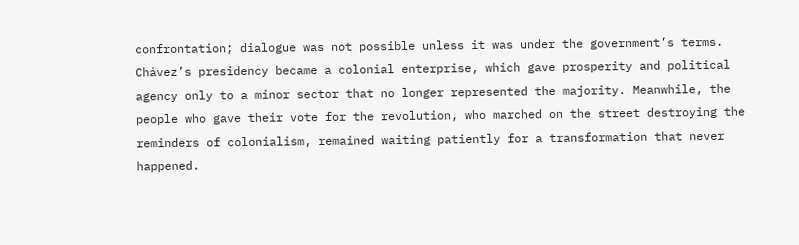confrontation; dialogue was not possible unless it was under the government’s terms. Chávez’s presidency became a colonial enterprise, which gave prosperity and political agency only to a minor sector that no longer represented the majority. Meanwhile, the people who gave their vote for the revolution, who marched on the street destroying the reminders of colonialism, remained waiting patiently for a transformation that never happened.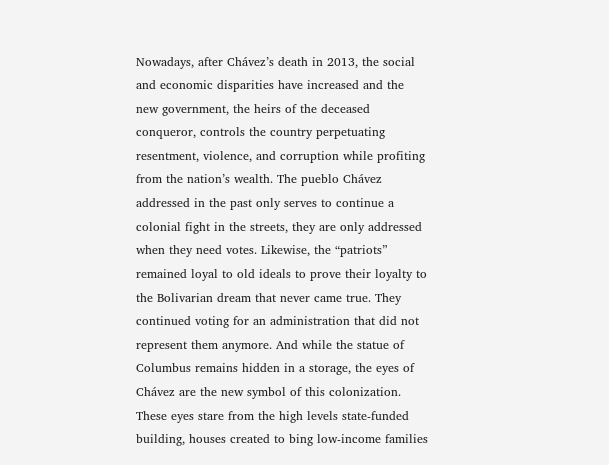Nowadays, after Chávez’s death in 2013, the social and economic disparities have increased and the new government, the heirs of the deceased conqueror, controls the country perpetuating resentment, violence, and corruption while profiting from the nation’s wealth. The pueblo Chávez addressed in the past only serves to continue a colonial fight in the streets, they are only addressed when they need votes. Likewise, the “patriots” remained loyal to old ideals to prove their loyalty to the Bolivarian dream that never came true. They continued voting for an administration that did not represent them anymore. And while the statue of Columbus remains hidden in a storage, the eyes of Chávez are the new symbol of this colonization. These eyes stare from the high levels state-funded building, houses created to bing low-income families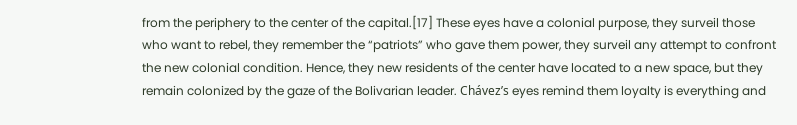from the periphery to the center of the capital.[17] These eyes have a colonial purpose, they surveil those who want to rebel, they remember the “patriots” who gave them power, they surveil any attempt to confront the new colonial condition. Hence, they new residents of the center have located to a new space, but they remain colonized by the gaze of the Bolivarian leader. Chávez’s eyes remind them loyalty is everything and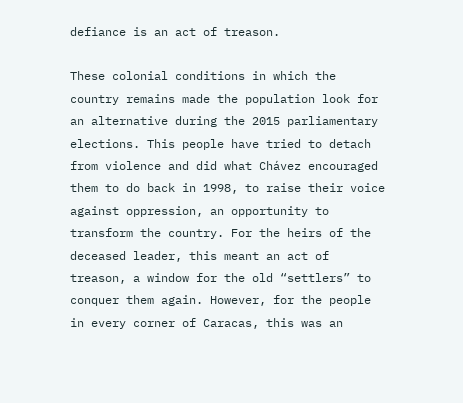defiance is an act of treason.

These colonial conditions in which the country remains made the population look for an alternative during the 2015 parliamentary elections. This people have tried to detach from violence and did what Chávez encouraged them to do back in 1998, to raise their voice against oppression, an opportunity to transform the country. For the heirs of the deceased leader, this meant an act of treason, a window for the old “settlers” to conquer them again. However, for the people in every corner of Caracas, this was an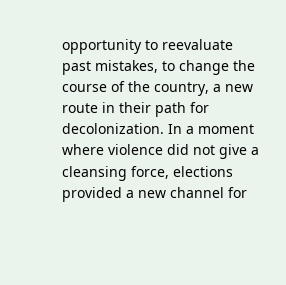opportunity to reevaluate past mistakes, to change the course of the country, a new route in their path for decolonization. In a moment where violence did not give a cleansing force, elections provided a new channel for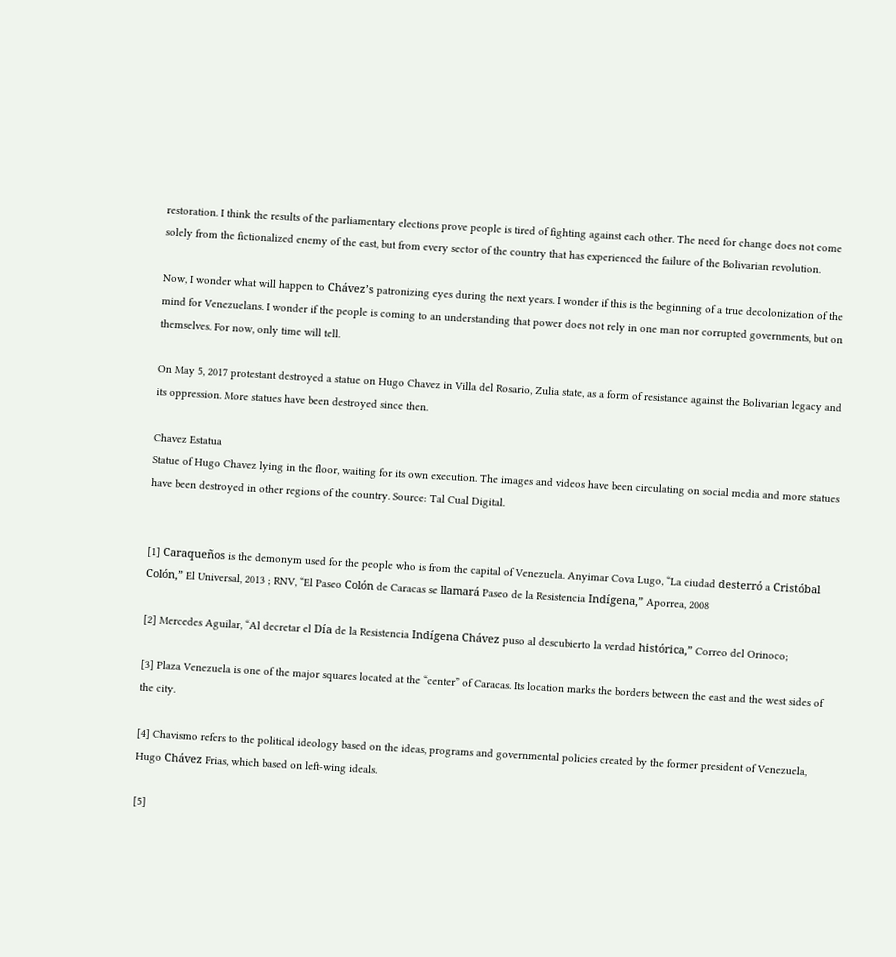restoration. I think the results of the parliamentary elections prove people is tired of fighting against each other. The need for change does not come solely from the fictionalized enemy of the east, but from every sector of the country that has experienced the failure of the Bolivarian revolution.

Now, I wonder what will happen to Chávez’s patronizing eyes during the next years. I wonder if this is the beginning of a true decolonization of the mind for Venezuelans. I wonder if the people is coming to an understanding that power does not rely in one man nor corrupted governments, but on themselves. For now, only time will tell.

On May 5, 2017 protestant destroyed a statue on Hugo Chavez in Villa del Rosario, Zulia state, as a form of resistance against the Bolivarian legacy and its oppression. More statues have been destroyed since then.

Chavez Estatua
Statue of Hugo Chavez lying in the floor, waiting for its own execution. The images and videos have been circulating on social media and more statues have been destroyed in other regions of the country. Source: Tal Cual Digital.


[1] Caraqueños is the demonym used for the people who is from the capital of Venezuela. Anyimar Cova Lugo, “La ciudad desterró a Cristóbal Colón,” El Universal, 2013 ; RNV, “El Paseo Colón de Caracas se llamará Paseo de la Resistencia Indígena,” Aporrea, 2008

[2] Mercedes Aguilar, “Al decretar el Día de la Resistencia Indígena Chávez puso al descubierto la verdad histórica,” Correo del Orinoco;

[3] Plaza Venezuela is one of the major squares located at the “center” of Caracas. Its location marks the borders between the east and the west sides of the city.

[4] Chavismo refers to the political ideology based on the ideas, programs and governmental policies created by the former president of Venezuela, Hugo Chávez Frias, which based on left-wing ideals.

[5]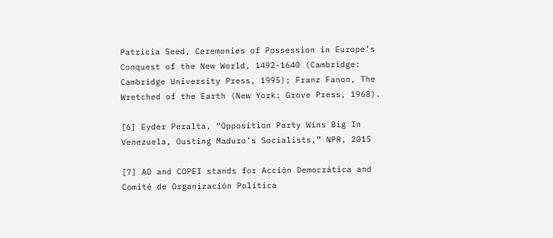Patricia Seed, Ceremonies of Possession in Europe’s Conquest of the New World, 1492-1640 (Cambridge: Cambridge University Press, 1995); Franz Fanon, The Wretched of the Earth (New York: Grove Press, 1968).

[6] Eyder Peralta, “Opposition Party Wins Big In Venezuela, Ousting Maduro’s Socialists,” NPR, 2015

[7] AD and COPEI stands for Acción Democrática and Comité de Organización Política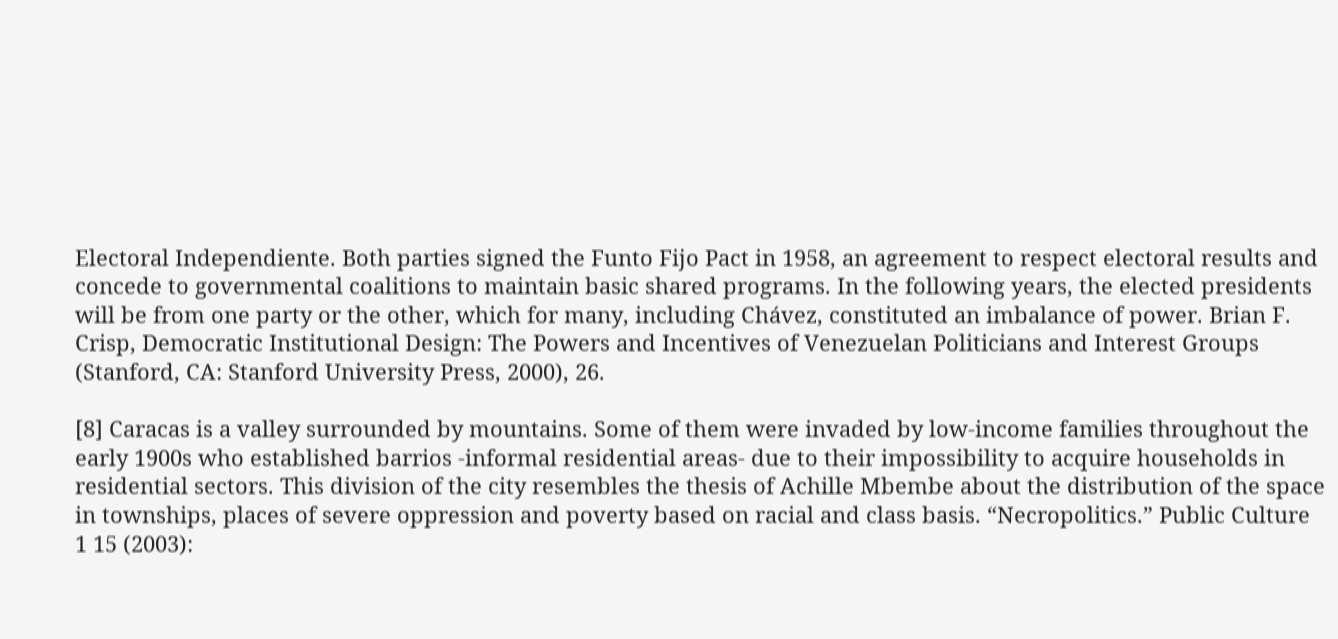Electoral Independiente. Both parties signed the Funto Fijo Pact in 1958, an agreement to respect electoral results and concede to governmental coalitions to maintain basic shared programs. In the following years, the elected presidents will be from one party or the other, which for many, including Chávez, constituted an imbalance of power. Brian F. Crisp, Democratic Institutional Design: The Powers and Incentives of Venezuelan Politicians and Interest Groups (Stanford, CA: Stanford University Press, 2000), 26.

[8] Caracas is a valley surrounded by mountains. Some of them were invaded by low-income families throughout the early 1900s who established barrios -informal residential areas- due to their impossibility to acquire households in residential sectors. This division of the city resembles the thesis of Achille Mbembe about the distribution of the space in townships, places of severe oppression and poverty based on racial and class basis. “Necropolitics.” Public Culture 1 15 (2003):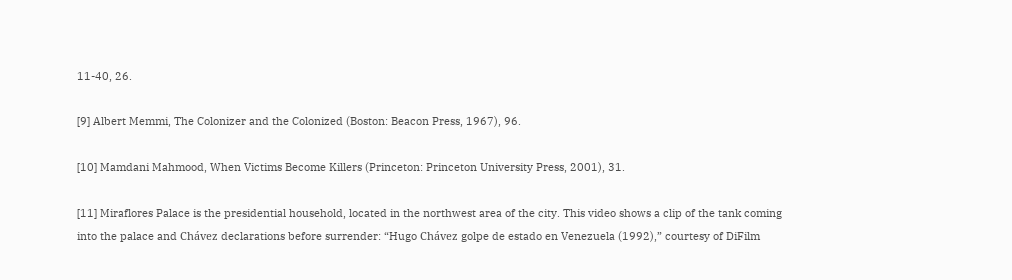11-40, 26.

[9] Albert Memmi, The Colonizer and the Colonized (Boston: Beacon Press, 1967), 96.

[10] Mamdani Mahmood, When Victims Become Killers (Princeton: Princeton University Press, 2001), 31.

[11] Miraflores Palace is the presidential household, located in the northwest area of the city. This video shows a clip of the tank coming into the palace and Chávez declarations before surrender: “Hugo Chávez golpe de estado en Venezuela (1992),” courtesy of DiFilm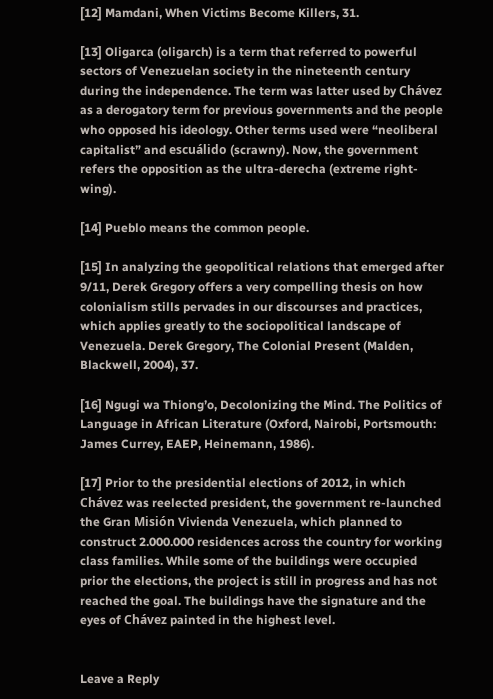[12] Mamdani, When Victims Become Killers, 31.

[13] Oligarca (oligarch) is a term that referred to powerful sectors of Venezuelan society in the nineteenth century during the independence. The term was latter used by Chávez as a derogatory term for previous governments and the people who opposed his ideology. Other terms used were “neoliberal capitalist” and escuálido (scrawny). Now, the government refers the opposition as the ultra-derecha (extreme right-wing).

[14] Pueblo means the common people.

[15] In analyzing the geopolitical relations that emerged after 9/11, Derek Gregory offers a very compelling thesis on how colonialism stills pervades in our discourses and practices, which applies greatly to the sociopolitical landscape of Venezuela. Derek Gregory, The Colonial Present (Malden, Blackwell, 2004), 37.

[16] Ngugi wa Thiong’o, Decolonizing the Mind. The Politics of Language in African Literature (Oxford, Nairobi, Portsmouth: James Currey, EAEP, Heinemann, 1986).

[17] Prior to the presidential elections of 2012, in which Chávez was reelected president, the government re-launched the Gran Misión Vivienda Venezuela, which planned to construct 2.000.000 residences across the country for working class families. While some of the buildings were occupied prior the elections, the project is still in progress and has not reached the goal. The buildings have the signature and the eyes of Chávez painted in the highest level.


Leave a Reply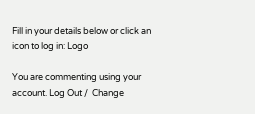Fill in your details below or click an icon to log in: Logo

You are commenting using your account. Log Out /  Change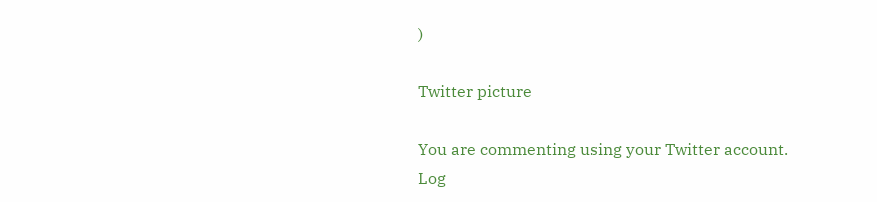)

Twitter picture

You are commenting using your Twitter account. Log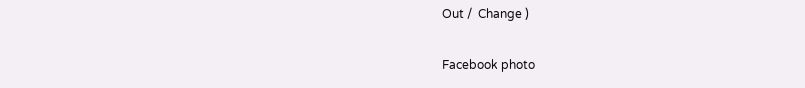Out /  Change )

Facebook photo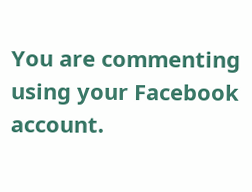You are commenting using your Facebook account.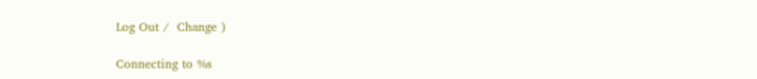Log Out /  Change )

Connecting to %s